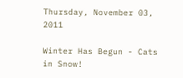Thursday, November 03, 2011

Winter Has Begun - Cats in Snow!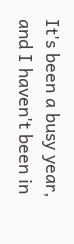It's been a busy year, and I haven't been in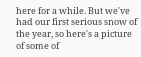here for a while. But we've had our first serious snow of the year, so here's a picture of some of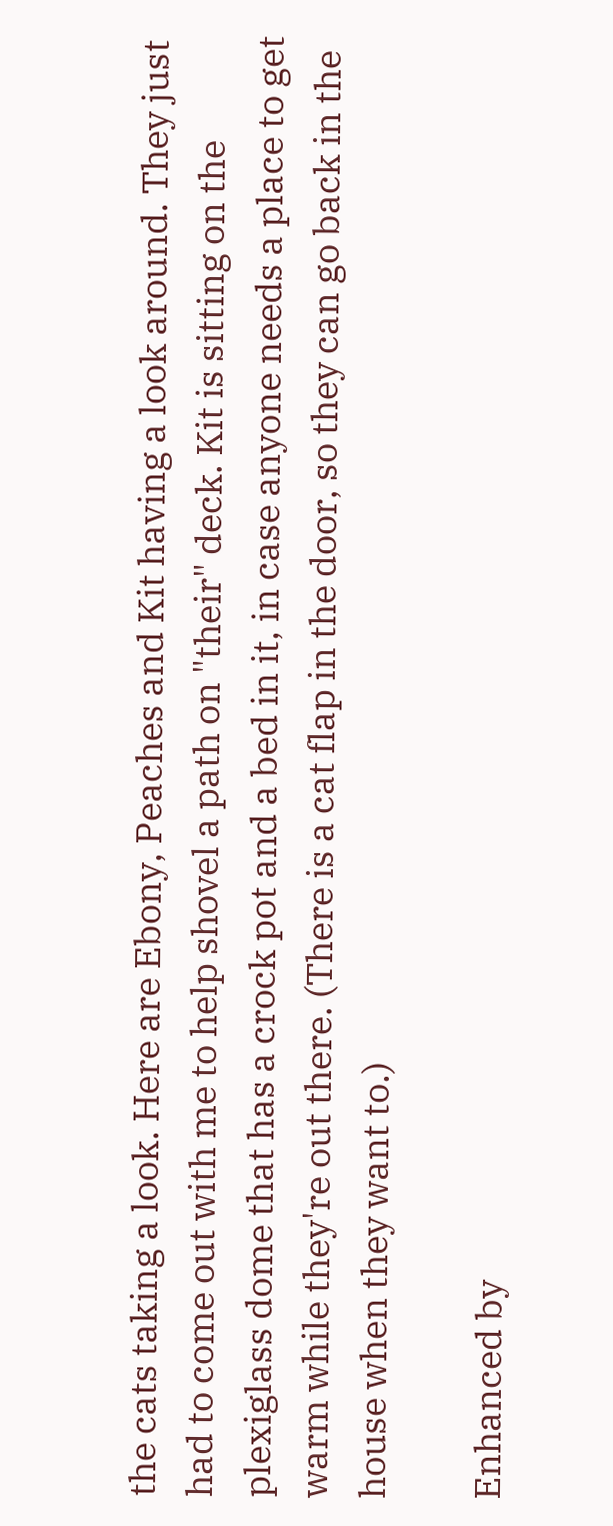the cats taking a look. Here are Ebony, Peaches and Kit having a look around. They just had to come out with me to help shovel a path on "their" deck. Kit is sitting on the plexiglass dome that has a crock pot and a bed in it, in case anyone needs a place to get warm while they're out there. (There is a cat flap in the door, so they can go back in the house when they want to.)

Enhanced by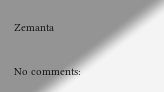Zemanta

No comments: